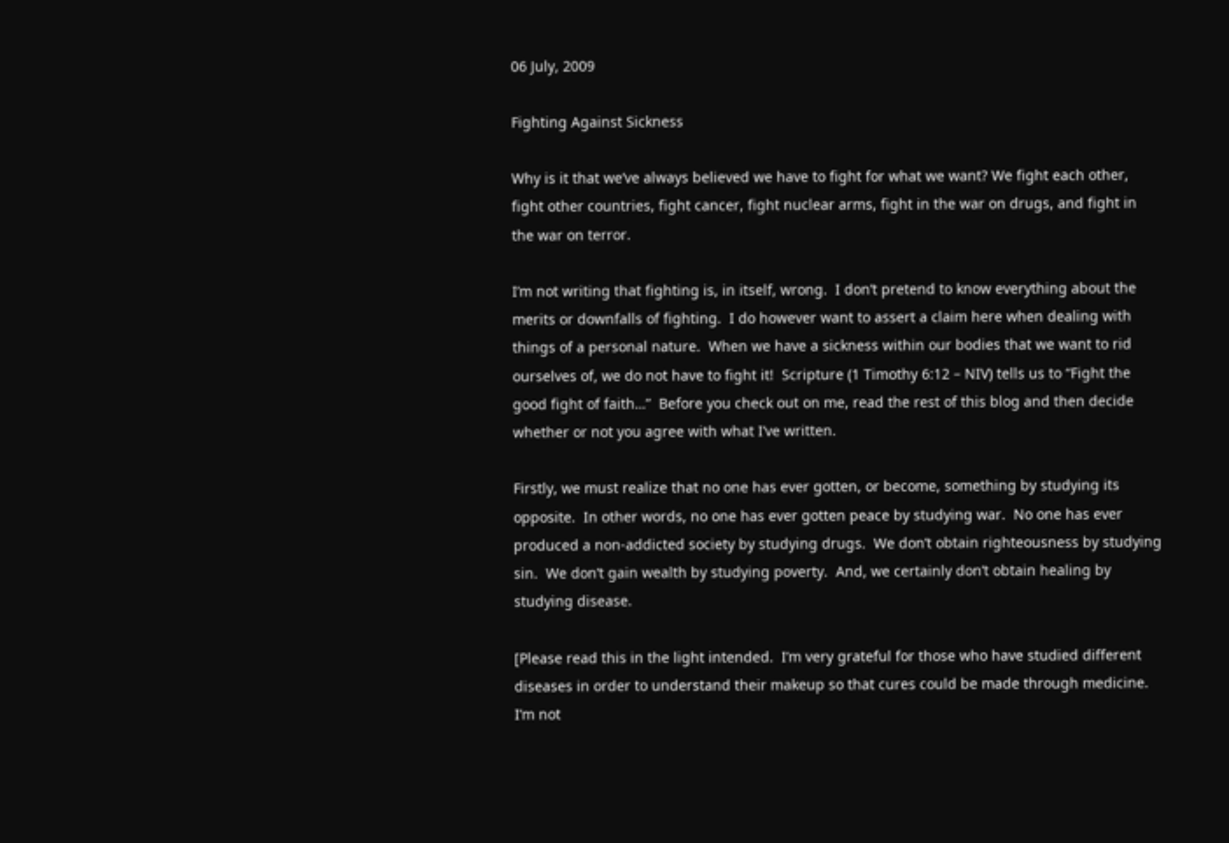06 July, 2009

Fighting Against Sickness

Why is it that we’ve always believed we have to fight for what we want? We fight each other, fight other countries, fight cancer, fight nuclear arms, fight in the war on drugs, and fight in the war on terror.

I’m not writing that fighting is, in itself, wrong.  I don’t pretend to know everything about the merits or downfalls of fighting.  I do however want to assert a claim here when dealing with things of a personal nature.  When we have a sickness within our bodies that we want to rid ourselves of, we do not have to fight it!  Scripture (1 Timothy 6:12 – NIV) tells us to “Fight the good fight of faith…”  Before you check out on me, read the rest of this blog and then decide whether or not you agree with what I’ve written.

Firstly, we must realize that no one has ever gotten, or become, something by studying its opposite.  In other words, no one has ever gotten peace by studying war.  No one has ever produced a non-addicted society by studying drugs.  We don’t obtain righteousness by studying sin.  We don’t gain wealth by studying poverty.  And, we certainly don’t obtain healing by studying disease.

[Please read this in the light intended.  I’m very grateful for those who have studied different diseases in order to understand their makeup so that cures could be made through medicine.  I’m not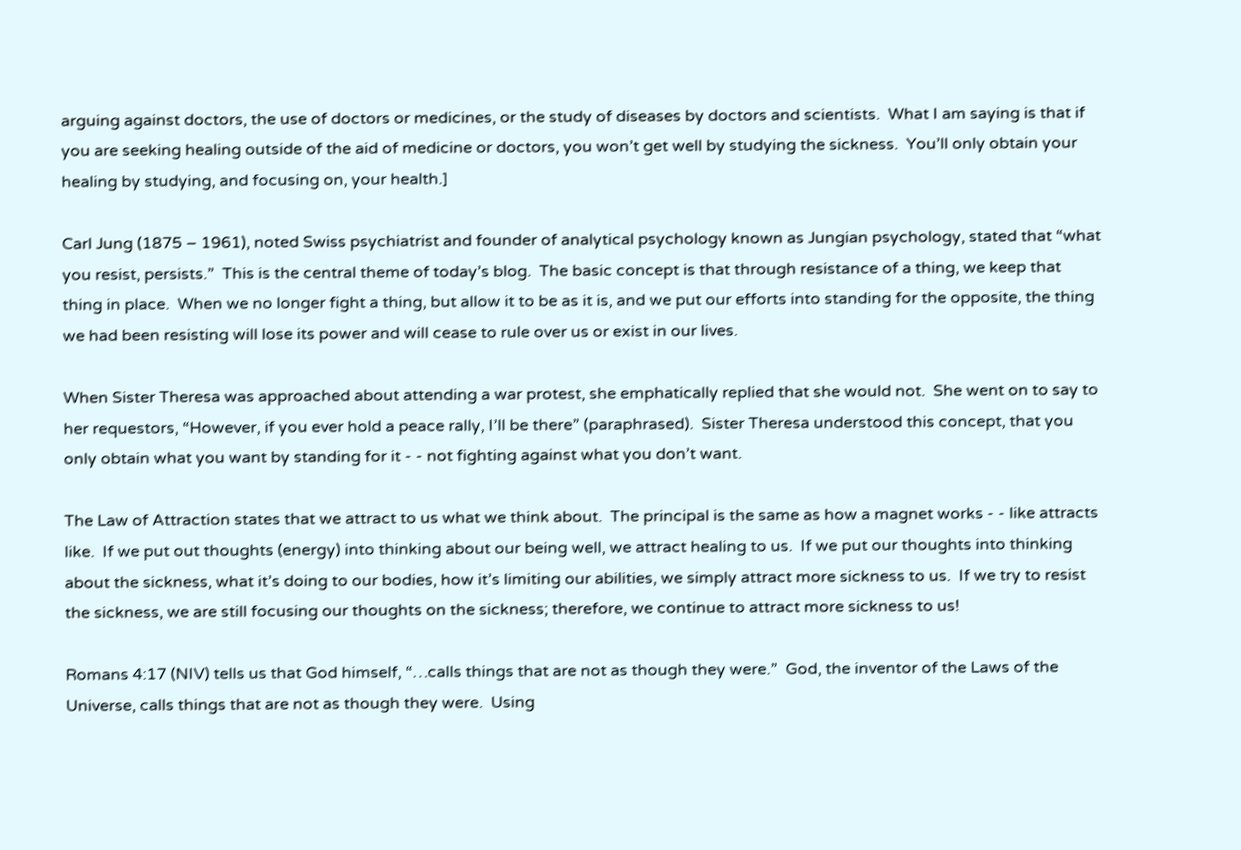arguing against doctors, the use of doctors or medicines, or the study of diseases by doctors and scientists.  What I am saying is that if you are seeking healing outside of the aid of medicine or doctors, you won’t get well by studying the sickness.  You’ll only obtain your healing by studying, and focusing on, your health.]

Carl Jung (1875 – 1961), noted Swiss psychiatrist and founder of analytical psychology known as Jungian psychology, stated that “what you resist, persists.”  This is the central theme of today’s blog.  The basic concept is that through resistance of a thing, we keep that thing in place.  When we no longer fight a thing, but allow it to be as it is, and we put our efforts into standing for the opposite, the thing we had been resisting will lose its power and will cease to rule over us or exist in our lives.

When Sister Theresa was approached about attending a war protest, she emphatically replied that she would not.  She went on to say to her requestors, “However, if you ever hold a peace rally, I’ll be there” (paraphrased).  Sister Theresa understood this concept, that you only obtain what you want by standing for it - - not fighting against what you don’t want.

The Law of Attraction states that we attract to us what we think about.  The principal is the same as how a magnet works - - like attracts like.  If we put out thoughts (energy) into thinking about our being well, we attract healing to us.  If we put our thoughts into thinking about the sickness, what it’s doing to our bodies, how it’s limiting our abilities, we simply attract more sickness to us.  If we try to resist the sickness, we are still focusing our thoughts on the sickness; therefore, we continue to attract more sickness to us!

Romans 4:17 (NIV) tells us that God himself, “…calls things that are not as though they were.”  God, the inventor of the Laws of the Universe, calls things that are not as though they were.  Using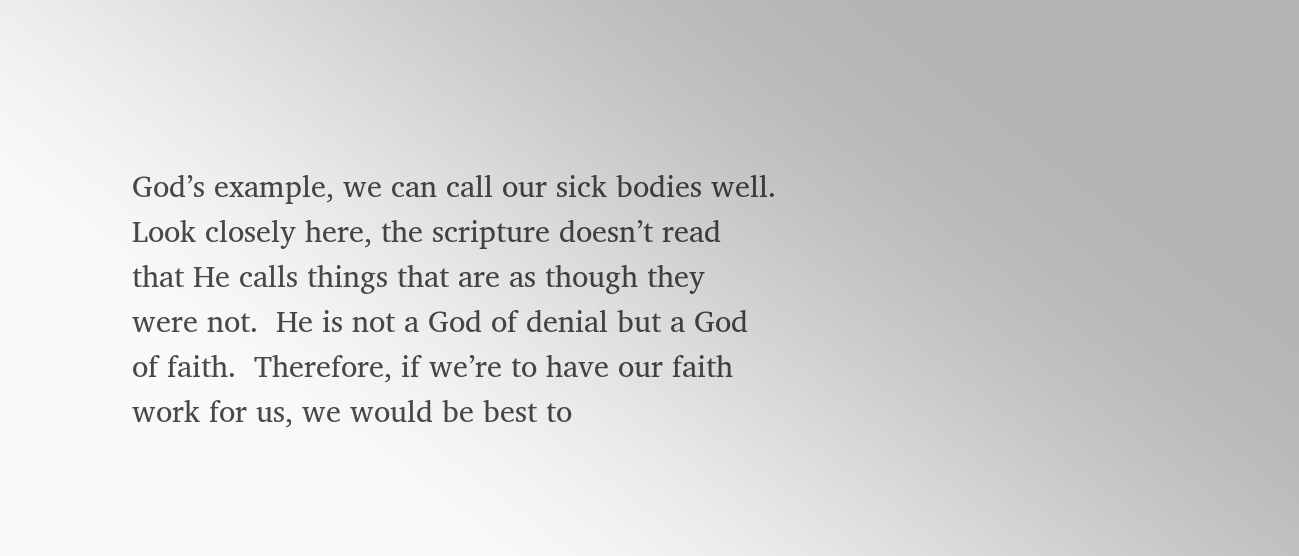God’s example, we can call our sick bodies well.  Look closely here, the scripture doesn’t read that He calls things that are as though they were not.  He is not a God of denial but a God of faith.  Therefore, if we’re to have our faith work for us, we would be best to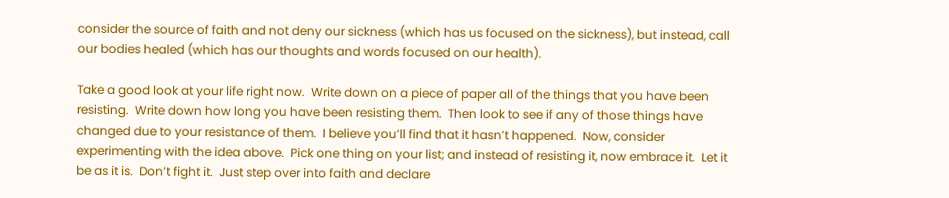consider the source of faith and not deny our sickness (which has us focused on the sickness), but instead, call our bodies healed (which has our thoughts and words focused on our health).

Take a good look at your life right now.  Write down on a piece of paper all of the things that you have been resisting.  Write down how long you have been resisting them.  Then look to see if any of those things have changed due to your resistance of them.  I believe you’ll find that it hasn’t happened.  Now, consider experimenting with the idea above.  Pick one thing on your list; and instead of resisting it, now embrace it.  Let it be as it is.  Don’t fight it.  Just step over into faith and declare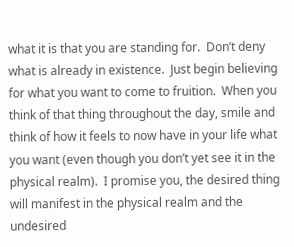what it is that you are standing for.  Don’t deny what is already in existence.  Just begin believing for what you want to come to fruition.  When you think of that thing throughout the day, smile and think of how it feels to now have in your life what you want (even though you don’t yet see it in the physical realm).  I promise you, the desired thing will manifest in the physical realm and the undesired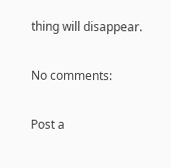thing will disappear.

No comments:

Post a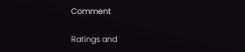Comment

Ratings and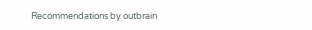Recommendations by outbrain